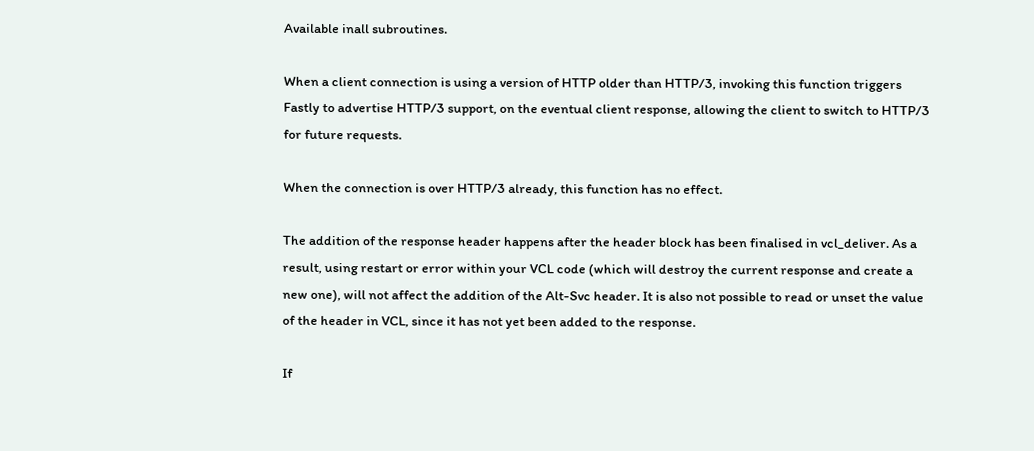Available inall subroutines.

When a client connection is using a version of HTTP older than HTTP/3, invoking this function triggers Fastly to advertise HTTP/3 support, on the eventual client response, allowing the client to switch to HTTP/3 for future requests.

When the connection is over HTTP/3 already, this function has no effect.

The addition of the response header happens after the header block has been finalised in vcl_deliver. As a result, using restart or error within your VCL code (which will destroy the current response and create a new one), will not affect the addition of the Alt-Svc header. It is also not possible to read or unset the value of the header in VCL, since it has not yet been added to the response.

If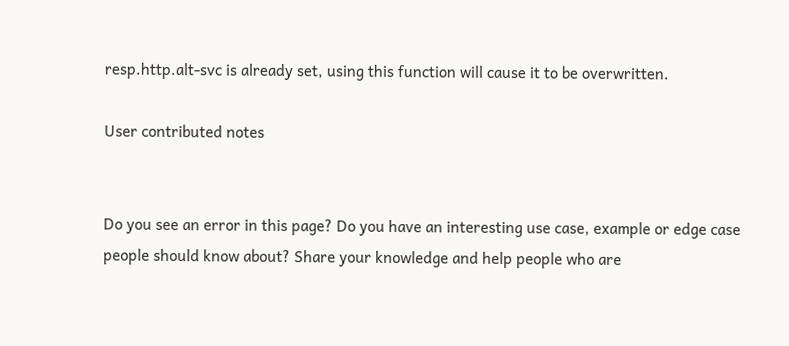resp.http.alt-svc is already set, using this function will cause it to be overwritten.

User contributed notes


Do you see an error in this page? Do you have an interesting use case, example or edge case people should know about? Share your knowledge and help people who are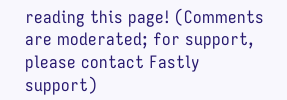reading this page! (Comments are moderated; for support, please contact Fastly support)